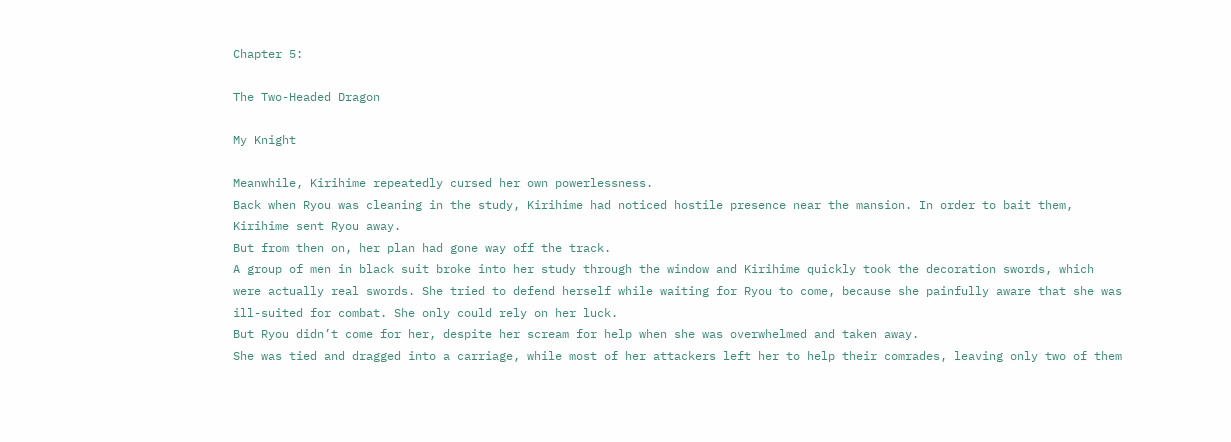Chapter 5:

The Two-Headed Dragon

My Knight

Meanwhile, Kirihime repeatedly cursed her own powerlessness.
Back when Ryou was cleaning in the study, Kirihime had noticed hostile presence near the mansion. In order to bait them, Kirihime sent Ryou away.
But from then on, her plan had gone way off the track.
A group of men in black suit broke into her study through the window and Kirihime quickly took the decoration swords, which were actually real swords. She tried to defend herself while waiting for Ryou to come, because she painfully aware that she was ill-suited for combat. She only could rely on her luck.
But Ryou didn’t come for her, despite her scream for help when she was overwhelmed and taken away.
She was tied and dragged into a carriage, while most of her attackers left her to help their comrades, leaving only two of them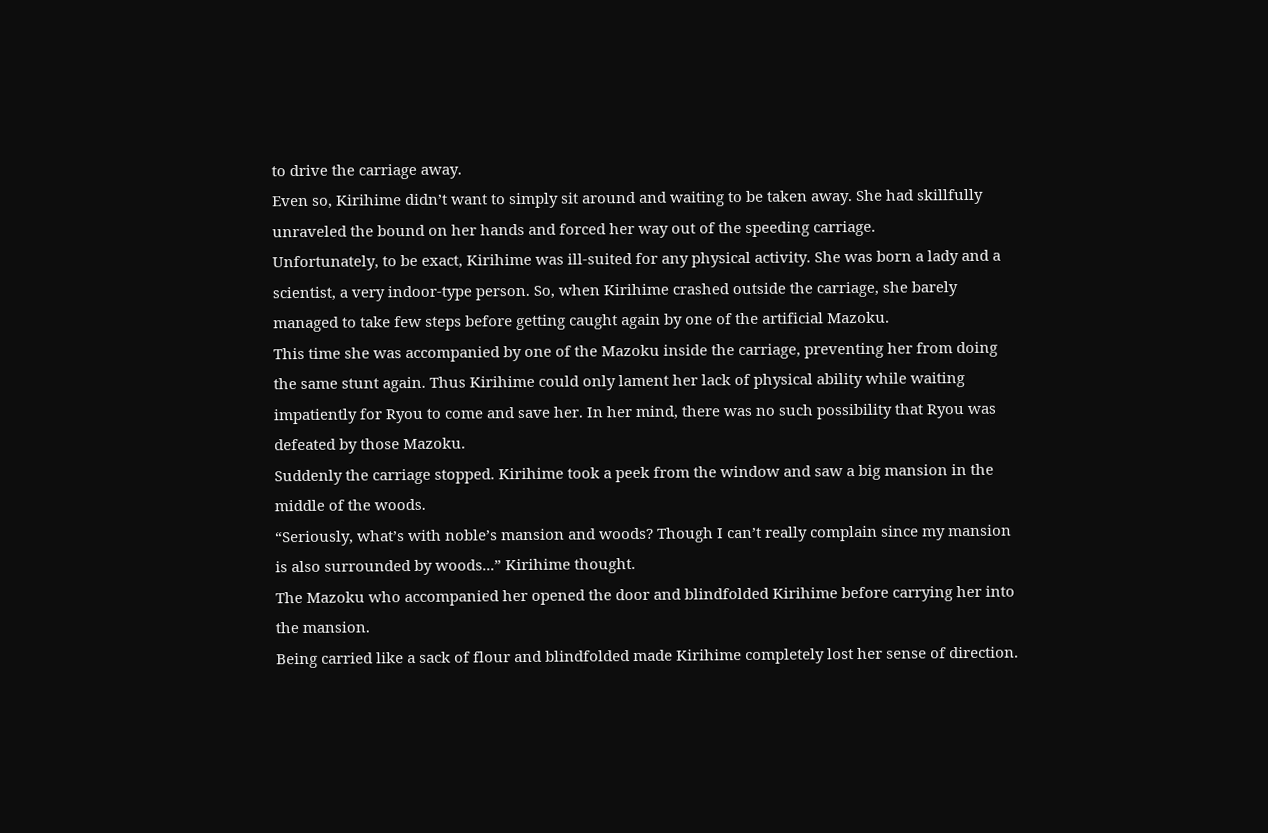to drive the carriage away.
Even so, Kirihime didn’t want to simply sit around and waiting to be taken away. She had skillfully unraveled the bound on her hands and forced her way out of the speeding carriage.
Unfortunately, to be exact, Kirihime was ill-suited for any physical activity. She was born a lady and a scientist, a very indoor-type person. So, when Kirihime crashed outside the carriage, she barely managed to take few steps before getting caught again by one of the artificial Mazoku.
This time she was accompanied by one of the Mazoku inside the carriage, preventing her from doing the same stunt again. Thus Kirihime could only lament her lack of physical ability while waiting impatiently for Ryou to come and save her. In her mind, there was no such possibility that Ryou was defeated by those Mazoku.
Suddenly the carriage stopped. Kirihime took a peek from the window and saw a big mansion in the middle of the woods.
“Seriously, what’s with noble’s mansion and woods? Though I can’t really complain since my mansion is also surrounded by woods...” Kirihime thought.
The Mazoku who accompanied her opened the door and blindfolded Kirihime before carrying her into the mansion.
Being carried like a sack of flour and blindfolded made Kirihime completely lost her sense of direction.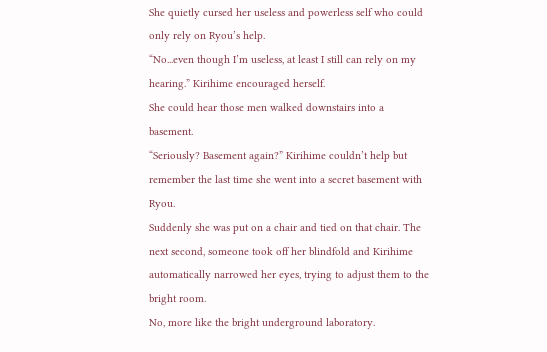She quietly cursed her useless and powerless self who could only rely on Ryou’s help.
“No...even though I’m useless, at least I still can rely on my hearing.” Kirihime encouraged herself.
She could hear those men walked downstairs into a basement.
“Seriously? Basement again?” Kirihime couldn’t help but remember the last time she went into a secret basement with Ryou.
Suddenly she was put on a chair and tied on that chair. The next second, someone took off her blindfold and Kirihime automatically narrowed her eyes, trying to adjust them to the bright room.
No, more like the bright underground laboratory.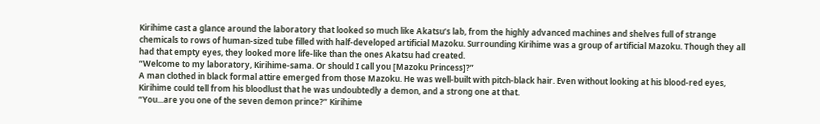Kirihime cast a glance around the laboratory that looked so much like Akatsu’s lab, from the highly advanced machines and shelves full of strange chemicals to rows of human-sized tube filled with half-developed artificial Mazoku. Surrounding Kirihime was a group of artificial Mazoku. Though they all had that empty eyes, they looked more life-like than the ones Akatsu had created.
“Welcome to my laboratory, Kirihime-sama. Or should I call you [Mazoku Princess]?”
A man clothed in black formal attire emerged from those Mazoku. He was well-built with pitch-black hair. Even without looking at his blood-red eyes, Kirihime could tell from his bloodlust that he was undoubtedly a demon, and a strong one at that.
“You...are you one of the seven demon prince?” Kirihime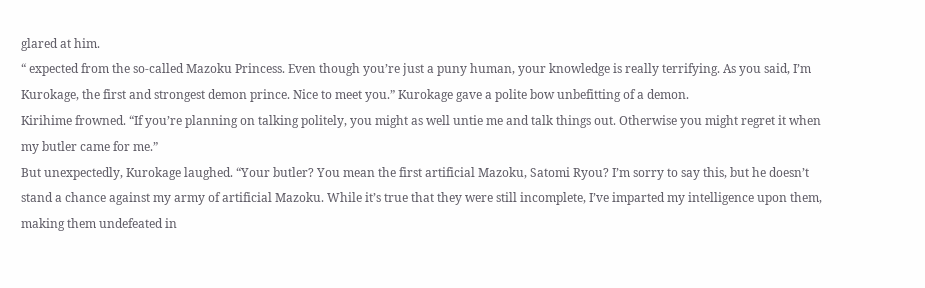glared at him.
“ expected from the so-called Mazoku Princess. Even though you’re just a puny human, your knowledge is really terrifying. As you said, I’m Kurokage, the first and strongest demon prince. Nice to meet you.” Kurokage gave a polite bow unbefitting of a demon.
Kirihime frowned. “If you’re planning on talking politely, you might as well untie me and talk things out. Otherwise you might regret it when my butler came for me.”
But unexpectedly, Kurokage laughed. “Your butler? You mean the first artificial Mazoku, Satomi Ryou? I’m sorry to say this, but he doesn’t stand a chance against my army of artificial Mazoku. While it’s true that they were still incomplete, I’ve imparted my intelligence upon them, making them undefeated in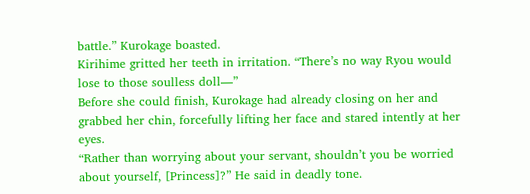battle.” Kurokage boasted.
Kirihime gritted her teeth in irritation. “There’s no way Ryou would lose to those soulless doll—”
Before she could finish, Kurokage had already closing on her and grabbed her chin, forcefully lifting her face and stared intently at her eyes.
“Rather than worrying about your servant, shouldn’t you be worried about yourself, [Princess]?” He said in deadly tone.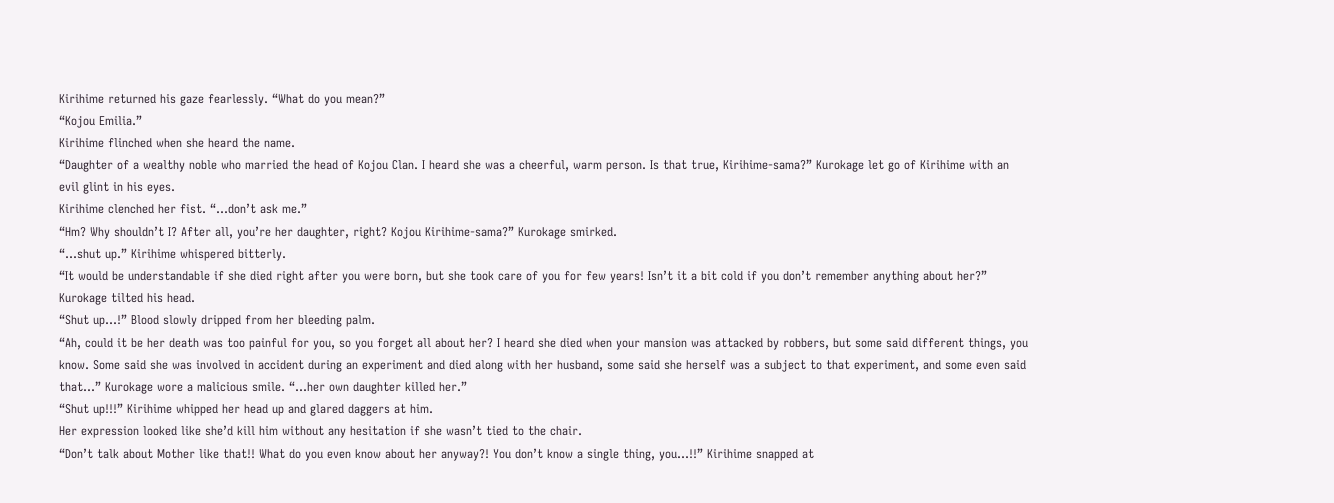Kirihime returned his gaze fearlessly. “What do you mean?”
“Kojou Emilia.”
Kirihime flinched when she heard the name.
“Daughter of a wealthy noble who married the head of Kojou Clan. I heard she was a cheerful, warm person. Is that true, Kirihime-sama?” Kurokage let go of Kirihime with an evil glint in his eyes.
Kirihime clenched her fist. “...don’t ask me.”
“Hm? Why shouldn’t I? After all, you’re her daughter, right? Kojou Kirihime-sama?” Kurokage smirked.
“...shut up.” Kirihime whispered bitterly.
“It would be understandable if she died right after you were born, but she took care of you for few years! Isn’t it a bit cold if you don’t remember anything about her?” Kurokage tilted his head.
“Shut up...!” Blood slowly dripped from her bleeding palm.
“Ah, could it be her death was too painful for you, so you forget all about her? I heard she died when your mansion was attacked by robbers, but some said different things, you know. Some said she was involved in accident during an experiment and died along with her husband, some said she herself was a subject to that experiment, and some even said that...” Kurokage wore a malicious smile. “...her own daughter killed her.”
“Shut up!!!” Kirihime whipped her head up and glared daggers at him.
Her expression looked like she’d kill him without any hesitation if she wasn’t tied to the chair.
“Don’t talk about Mother like that!! What do you even know about her anyway?! You don’t know a single thing, you...!!” Kirihime snapped at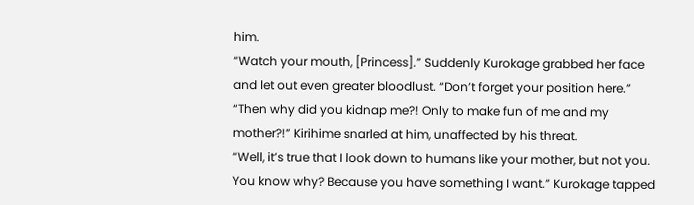him.
“Watch your mouth, [Princess].” Suddenly Kurokage grabbed her face and let out even greater bloodlust. “Don’t forget your position here.”
“Then why did you kidnap me?! Only to make fun of me and my mother?!” Kirihime snarled at him, unaffected by his threat.
“Well, it’s true that I look down to humans like your mother, but not you. You know why? Because you have something I want.” Kurokage tapped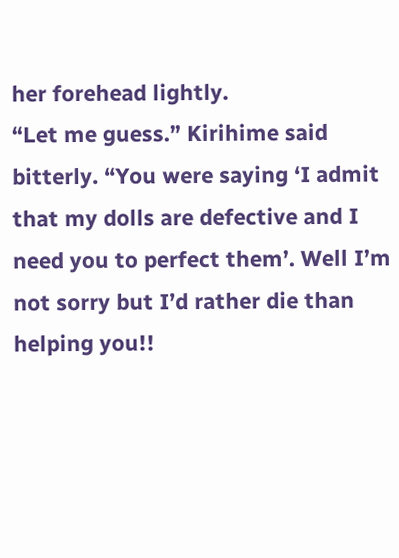her forehead lightly.
“Let me guess.” Kirihime said bitterly. “You were saying ‘I admit that my dolls are defective and I need you to perfect them’. Well I’m not sorry but I’d rather die than helping you!!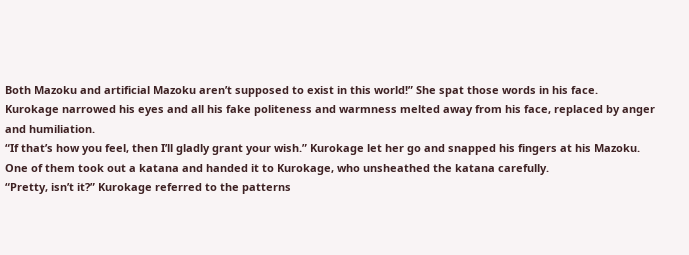Both Mazoku and artificial Mazoku aren’t supposed to exist in this world!” She spat those words in his face.
Kurokage narrowed his eyes and all his fake politeness and warmness melted away from his face, replaced by anger and humiliation.
“If that’s how you feel, then I’ll gladly grant your wish.” Kurokage let her go and snapped his fingers at his Mazoku.
One of them took out a katana and handed it to Kurokage, who unsheathed the katana carefully.
“Pretty, isn’t it?” Kurokage referred to the patterns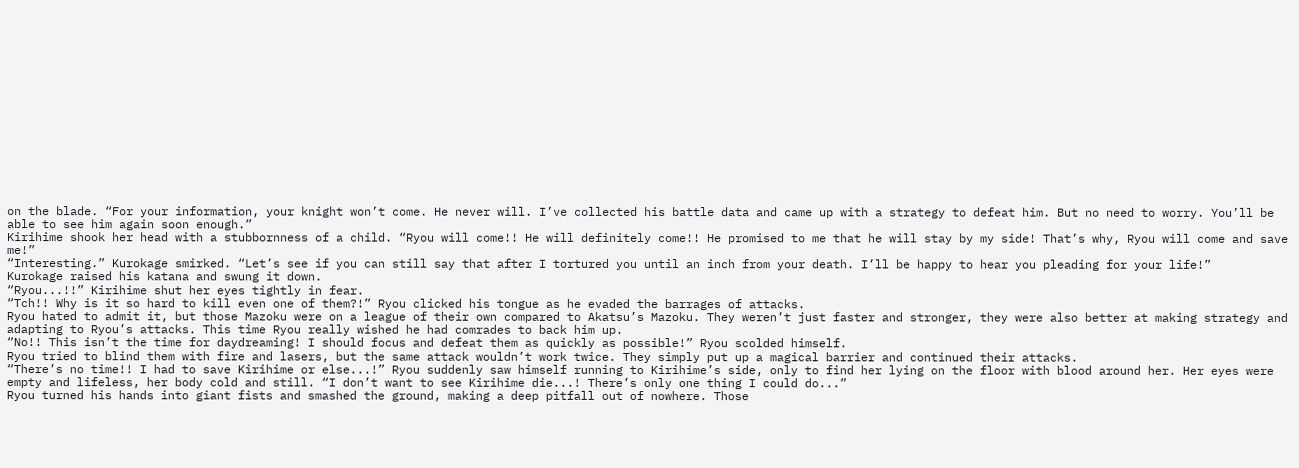on the blade. “For your information, your knight won’t come. He never will. I’ve collected his battle data and came up with a strategy to defeat him. But no need to worry. You’ll be able to see him again soon enough.”
Kirihime shook her head with a stubbornness of a child. “Ryou will come!! He will definitely come!! He promised to me that he will stay by my side! That’s why, Ryou will come and save me!”
“Interesting.” Kurokage smirked. “Let’s see if you can still say that after I tortured you until an inch from your death. I’ll be happy to hear you pleading for your life!”
Kurokage raised his katana and swung it down.
“Ryou...!!” Kirihime shut her eyes tightly in fear.
“Tch!! Why is it so hard to kill even one of them?!” Ryou clicked his tongue as he evaded the barrages of attacks.
Ryou hated to admit it, but those Mazoku were on a league of their own compared to Akatsu’s Mazoku. They weren’t just faster and stronger, they were also better at making strategy and adapting to Ryou’s attacks. This time Ryou really wished he had comrades to back him up.
“No!! This isn’t the time for daydreaming! I should focus and defeat them as quickly as possible!” Ryou scolded himself.
Ryou tried to blind them with fire and lasers, but the same attack wouldn’t work twice. They simply put up a magical barrier and continued their attacks.
“There’s no time!! I had to save Kirihime or else...!” Ryou suddenly saw himself running to Kirihime’s side, only to find her lying on the floor with blood around her. Her eyes were empty and lifeless, her body cold and still. “I don’t want to see Kirihime die...! There’s only one thing I could do...”
Ryou turned his hands into giant fists and smashed the ground, making a deep pitfall out of nowhere. Those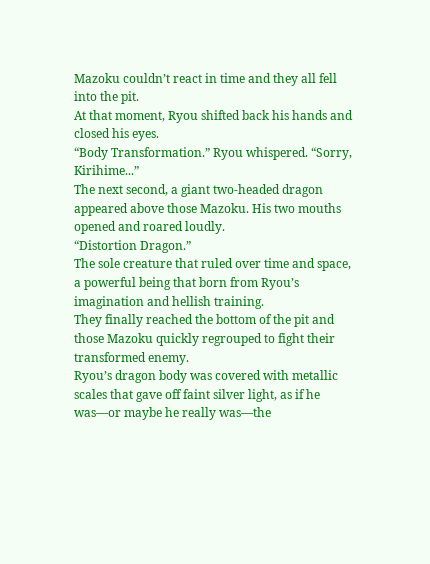Mazoku couldn’t react in time and they all fell into the pit.
At that moment, Ryou shifted back his hands and closed his eyes.
“Body Transformation.” Ryou whispered. “Sorry, Kirihime...”
The next second, a giant two-headed dragon appeared above those Mazoku. His two mouths opened and roared loudly.
“Distortion Dragon.”
The sole creature that ruled over time and space, a powerful being that born from Ryou’s imagination and hellish training.
They finally reached the bottom of the pit and those Mazoku quickly regrouped to fight their transformed enemy.
Ryou’s dragon body was covered with metallic scales that gave off faint silver light, as if he was—or maybe he really was—the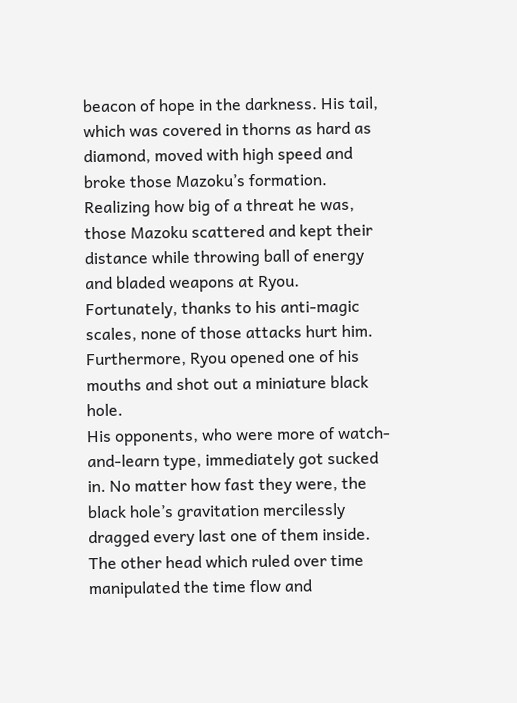beacon of hope in the darkness. His tail, which was covered in thorns as hard as diamond, moved with high speed and broke those Mazoku’s formation.
Realizing how big of a threat he was, those Mazoku scattered and kept their distance while throwing ball of energy and bladed weapons at Ryou. Fortunately, thanks to his anti-magic scales, none of those attacks hurt him. Furthermore, Ryou opened one of his mouths and shot out a miniature black hole.
His opponents, who were more of watch-and-learn type, immediately got sucked in. No matter how fast they were, the black hole’s gravitation mercilessly dragged every last one of them inside.
The other head which ruled over time manipulated the time flow and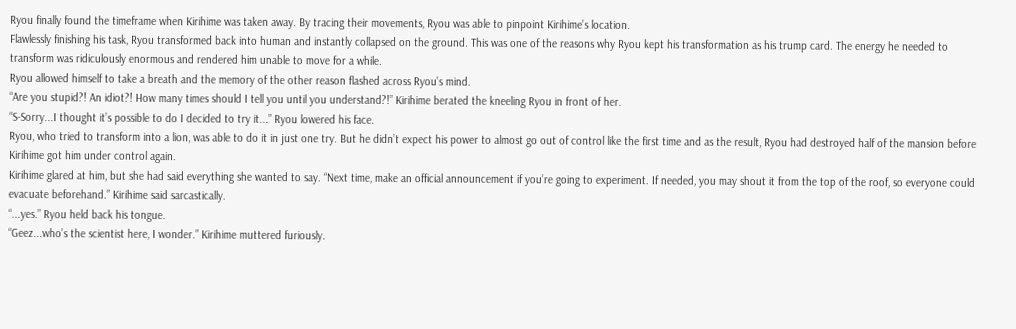Ryou finally found the timeframe when Kirihime was taken away. By tracing their movements, Ryou was able to pinpoint Kirihime’s location.
Flawlessly finishing his task, Ryou transformed back into human and instantly collapsed on the ground. This was one of the reasons why Ryou kept his transformation as his trump card. The energy he needed to transform was ridiculously enormous and rendered him unable to move for a while.
Ryou allowed himself to take a breath and the memory of the other reason flashed across Ryou’s mind.
“Are you stupid?! An idiot?! How many times should I tell you until you understand?!” Kirihime berated the kneeling Ryou in front of her.
“S-Sorry...I thought it’s possible to do I decided to try it...” Ryou lowered his face.
Ryou, who tried to transform into a lion, was able to do it in just one try. But he didn’t expect his power to almost go out of control like the first time and as the result, Ryou had destroyed half of the mansion before Kirihime got him under control again.
Kirihime glared at him, but she had said everything she wanted to say. “Next time, make an official announcement if you’re going to experiment. If needed, you may shout it from the top of the roof, so everyone could evacuate beforehand.” Kirihime said sarcastically.
“...yes.” Ryou held back his tongue.
“Geez...who’s the scientist here, I wonder.” Kirihime muttered furiously.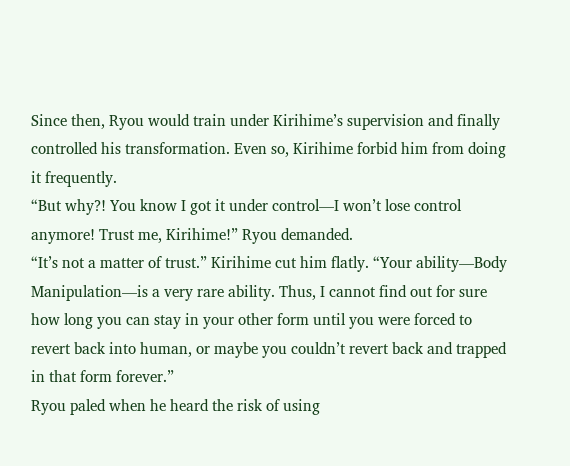Since then, Ryou would train under Kirihime’s supervision and finally controlled his transformation. Even so, Kirihime forbid him from doing it frequently.
“But why?! You know I got it under control—I won’t lose control anymore! Trust me, Kirihime!” Ryou demanded.
“It’s not a matter of trust.” Kirihime cut him flatly. “Your ability—Body Manipulation—is a very rare ability. Thus, I cannot find out for sure how long you can stay in your other form until you were forced to revert back into human, or maybe you couldn’t revert back and trapped in that form forever.”
Ryou paled when he heard the risk of using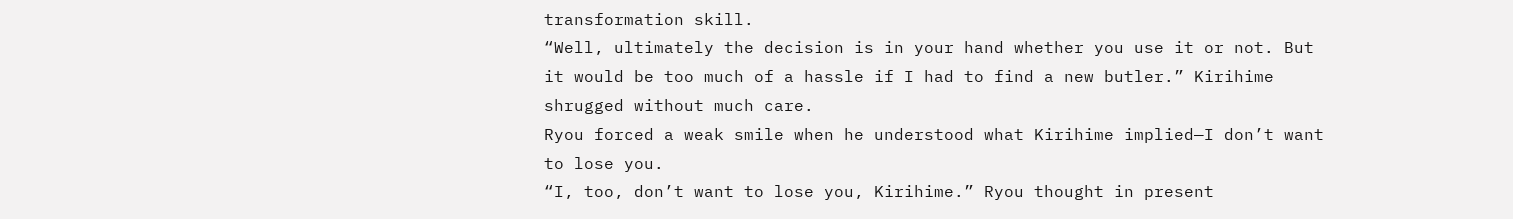transformation skill.
“Well, ultimately the decision is in your hand whether you use it or not. But it would be too much of a hassle if I had to find a new butler.” Kirihime shrugged without much care.
Ryou forced a weak smile when he understood what Kirihime implied—I don’t want to lose you.
“I, too, don’t want to lose you, Kirihime.” Ryou thought in present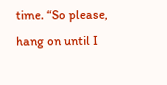time. “So please, hang on until I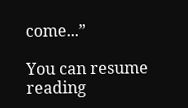come...”

You can resume reading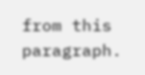from this paragraph.